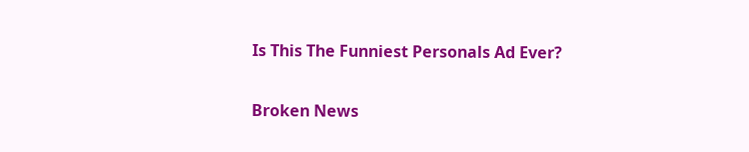Is This The Funniest Personals Ad Ever?

Broken News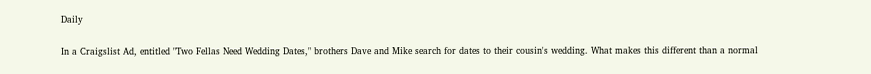Daily

In a Craigslist Ad, entitled "Two Fellas Need Wedding Dates," brothers Dave and Mike search for dates to their cousin's wedding. What makes this different than a normal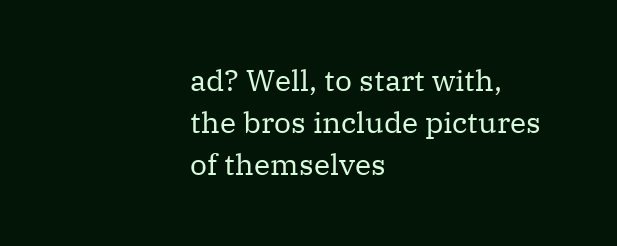ad? Well, to start with, the bros include pictures of themselves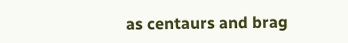as centaurs and brag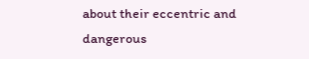about their eccentric and dangerous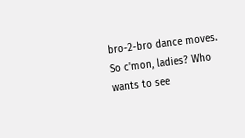bro-2-bro dance moves. So c'mon, ladies? Who wants to see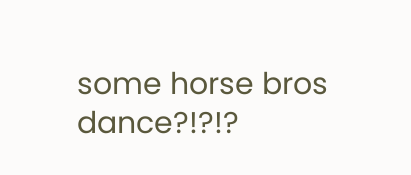some horse bros dance?!?!?